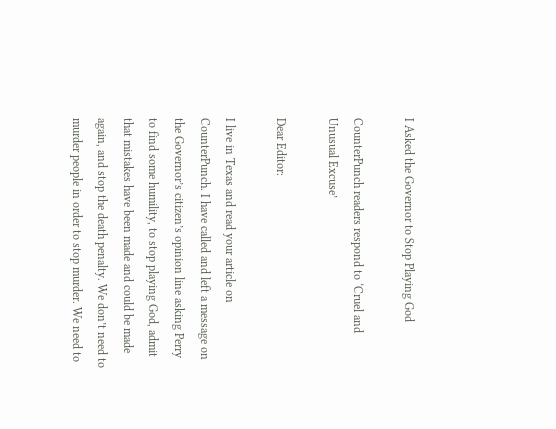I Asked the Governor to Stop Playing God

CounterPunch readers respond to ‘Cruel and Unusual Excuse’

Dear Editor:

I live in Texas and read your article on CounterPunch. I have called and left a message on the Governor’s citizen’s opinion line asking Perry to find some humility, to stop playing God, admit that mistakes have been made and could be made again, and stop the death penalty. We don’t need to murder people in order to stop murder. We need to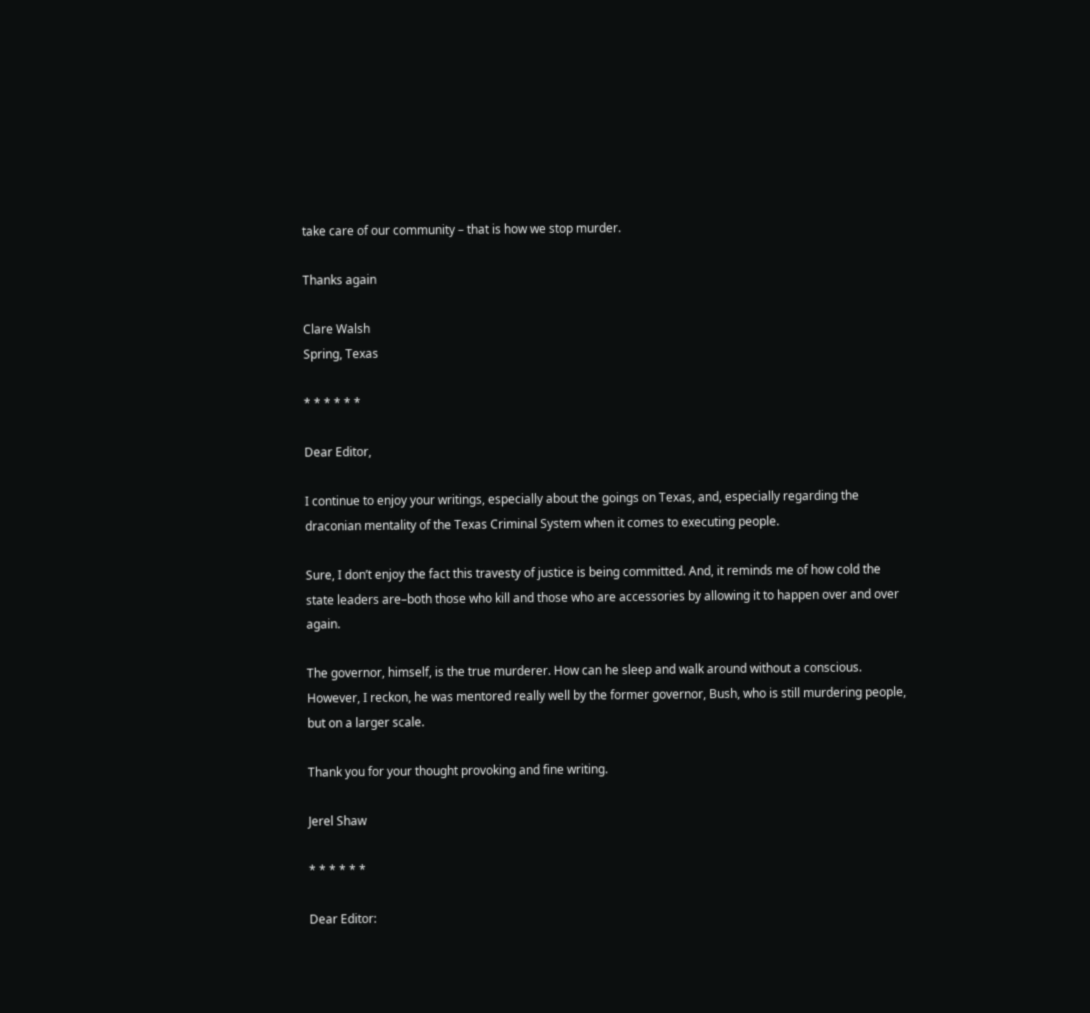take care of our community – that is how we stop murder.

Thanks again

Clare Walsh
Spring, Texas

* * * * * *

Dear Editor,

I continue to enjoy your writings, especially about the goings on Texas, and, especially regarding the draconian mentality of the Texas Criminal System when it comes to executing people.

Sure, I don’t enjoy the fact this travesty of justice is being committed. And, it reminds me of how cold the state leaders are–both those who kill and those who are accessories by allowing it to happen over and over again.

The governor, himself, is the true murderer. How can he sleep and walk around without a conscious. However, I reckon, he was mentored really well by the former governor, Bush, who is still murdering people, but on a larger scale.

Thank you for your thought provoking and fine writing.

Jerel Shaw

* * * * * *

Dear Editor: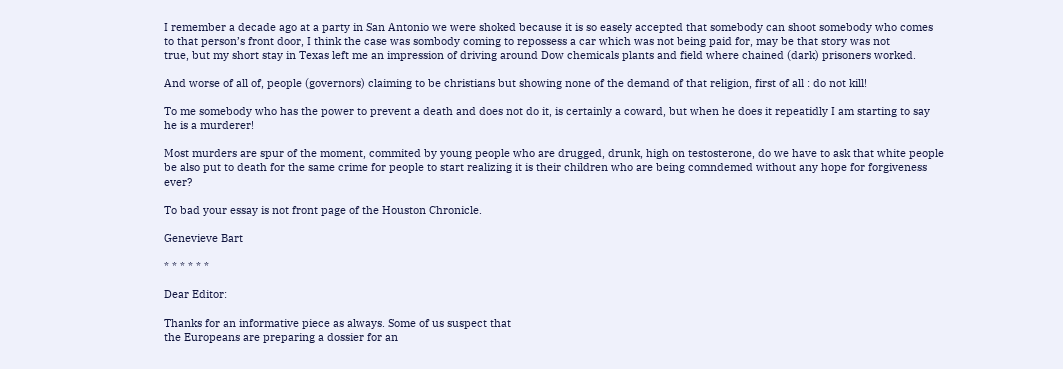I remember a decade ago at a party in San Antonio we were shoked because it is so easely accepted that somebody can shoot somebody who comes to that person’s front door, I think the case was sombody coming to repossess a car which was not being paid for, may be that story was not
true, but my short stay in Texas left me an impression of driving around Dow chemicals plants and field where chained (dark) prisoners worked.

And worse of all of, people (governors) claiming to be christians but showing none of the demand of that religion, first of all : do not kill!

To me somebody who has the power to prevent a death and does not do it, is certainly a coward, but when he does it repeatidly I am starting to say he is a murderer!

Most murders are spur of the moment, commited by young people who are drugged, drunk, high on testosterone, do we have to ask that white people be also put to death for the same crime for people to start realizing it is their children who are being comndemed without any hope for forgiveness ever?

To bad your essay is not front page of the Houston Chronicle.

Genevieve Bart

* * * * * *

Dear Editor:

Thanks for an informative piece as always. Some of us suspect that
the Europeans are preparing a dossier for an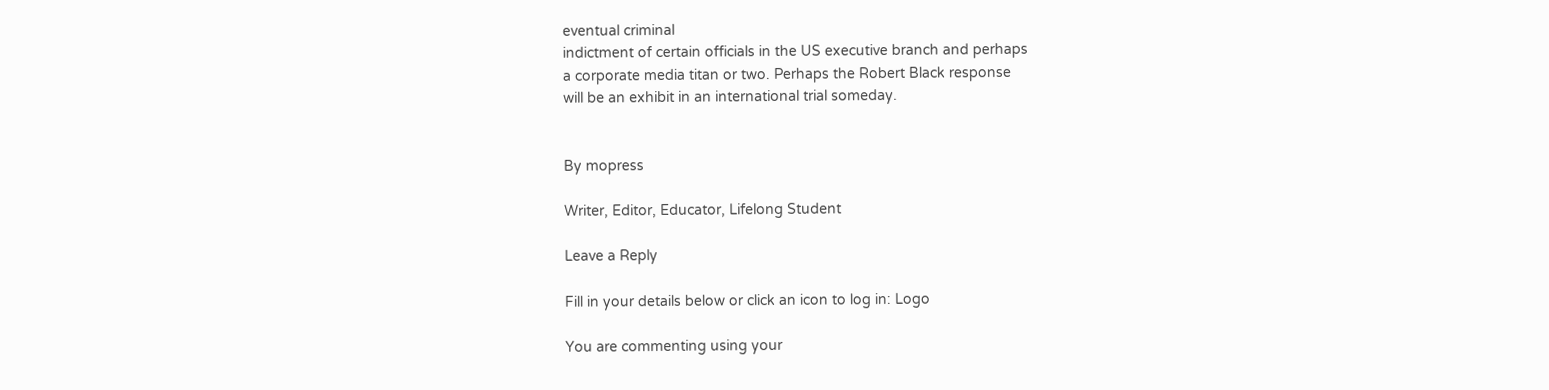eventual criminal
indictment of certain officials in the US executive branch and perhaps
a corporate media titan or two. Perhaps the Robert Black response
will be an exhibit in an international trial someday.


By mopress

Writer, Editor, Educator, Lifelong Student

Leave a Reply

Fill in your details below or click an icon to log in: Logo

You are commenting using your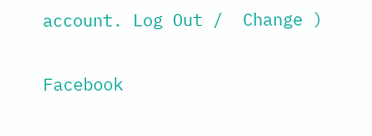account. Log Out /  Change )

Facebook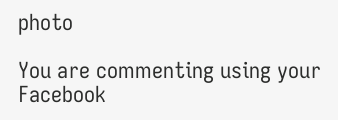photo

You are commenting using your Facebook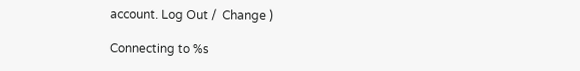account. Log Out /  Change )

Connecting to %s